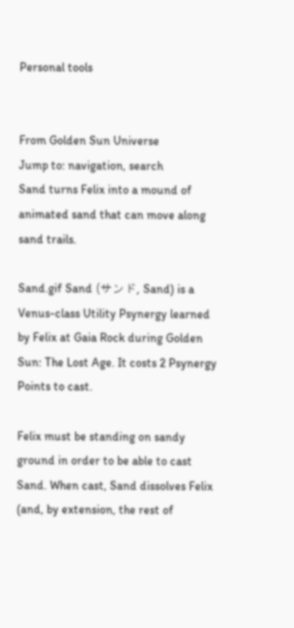Personal tools


From Golden Sun Universe
Jump to: navigation, search
Sand turns Felix into a mound of animated sand that can move along sand trails.

Sand.gif Sand (サンド, Sand) is a Venus-class Utility Psynergy learned by Felix at Gaia Rock during Golden Sun: The Lost Age. It costs 2 Psynergy Points to cast.

Felix must be standing on sandy ground in order to be able to cast Sand. When cast, Sand dissolves Felix (and, by extension, the rest of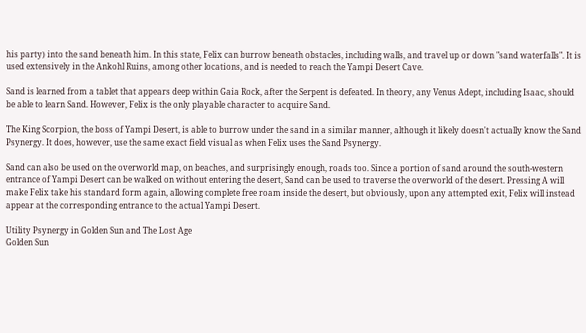his party) into the sand beneath him. In this state, Felix can burrow beneath obstacles, including walls, and travel up or down "sand waterfalls". It is used extensively in the Ankohl Ruins, among other locations, and is needed to reach the Yampi Desert Cave.

Sand is learned from a tablet that appears deep within Gaia Rock, after the Serpent is defeated. In theory, any Venus Adept, including Isaac, should be able to learn Sand. However, Felix is the only playable character to acquire Sand.

The King Scorpion, the boss of Yampi Desert, is able to burrow under the sand in a similar manner, although it likely doesn't actually know the Sand Psynergy. It does, however, use the same exact field visual as when Felix uses the Sand Psynergy.

Sand can also be used on the overworld map, on beaches, and surprisingly enough, roads too. Since a portion of sand around the south-western entrance of Yampi Desert can be walked on without entering the desert, Sand can be used to traverse the overworld of the desert. Pressing A will make Felix take his standard form again, allowing complete free roam inside the desert, but obviously, upon any attempted exit, Felix will instead appear at the corresponding entrance to the actual Yampi Desert.

Utility Psynergy in Golden Sun and The Lost Age
Golden Sun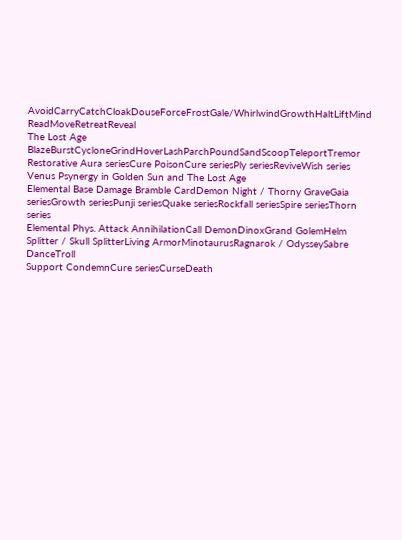AvoidCarryCatchCloakDouseForceFrostGale/WhirlwindGrowthHaltLiftMind ReadMoveRetreatReveal
The Lost Age BlazeBurstCycloneGrindHoverLashParchPoundSandScoopTeleportTremor
Restorative Aura seriesCure PoisonCure seriesPly seriesReviveWish series
Venus Psynergy in Golden Sun and The Lost Age
Elemental Base Damage Bramble CardDemon Night / Thorny GraveGaia seriesGrowth seriesPunji seriesQuake seriesRockfall seriesSpire seriesThorn series
Elemental Phys. Attack AnnihilationCall DemonDinoxGrand GolemHelm Splitter / Skull SplitterLiving ArmorMinotaurusRagnarok / OdysseySabre DanceTroll
Support CondemnCure seriesCurseDeath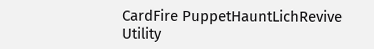CardFire PuppetHauntLichRevive
Utility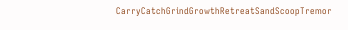CarryCatchGrindGrowthRetreatSandScoopTremor